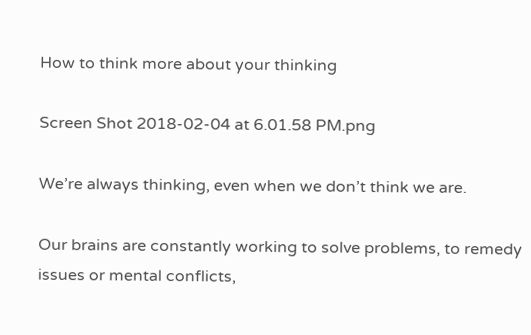How to think more about your thinking

Screen Shot 2018-02-04 at 6.01.58 PM.png

We’re always thinking, even when we don’t think we are.

Our brains are constantly working to solve problems, to remedy issues or mental conflicts,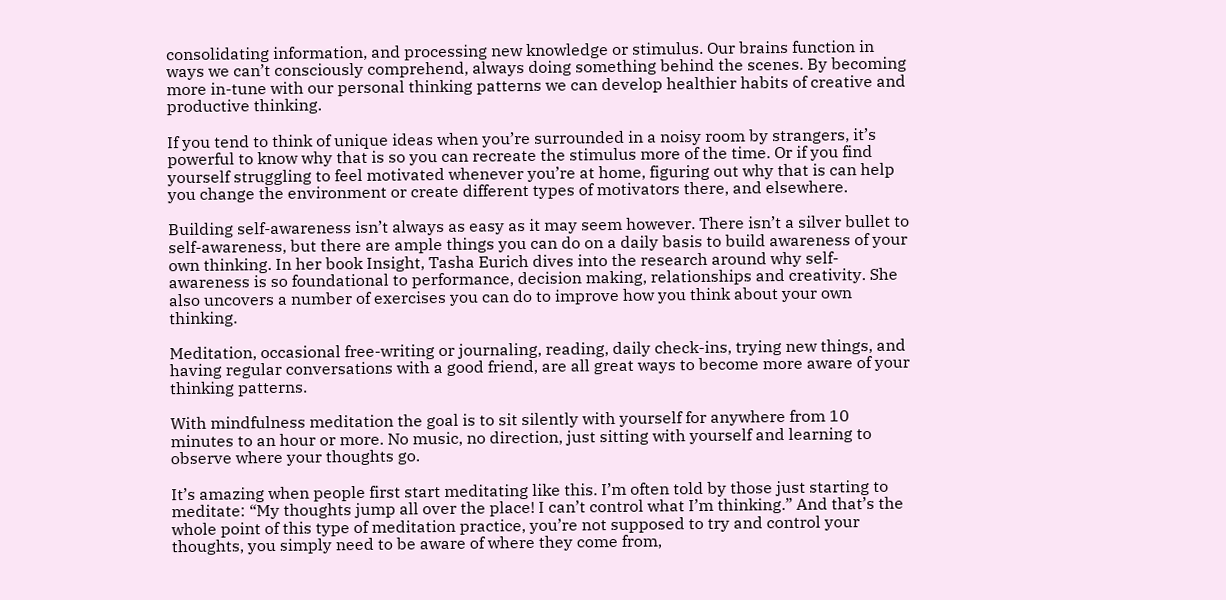consolidating information, and processing new knowledge or stimulus. Our brains function in ways we can’t consciously comprehend, always doing something behind the scenes. By becoming more in-tune with our personal thinking patterns we can develop healthier habits of creative and productive thinking.

If you tend to think of unique ideas when you’re surrounded in a noisy room by strangers, it’s powerful to know why that is so you can recreate the stimulus more of the time. Or if you find yourself struggling to feel motivated whenever you’re at home, figuring out why that is can help you change the environment or create different types of motivators there, and elsewhere.

Building self-awareness isn’t always as easy as it may seem however. There isn’t a silver bullet to self-awareness, but there are ample things you can do on a daily basis to build awareness of your own thinking. In her book Insight, Tasha Eurich dives into the research around why self-awareness is so foundational to performance, decision making, relationships and creativity. She also uncovers a number of exercises you can do to improve how you think about your own thinking.

Meditation, occasional free-writing or journaling, reading, daily check-ins, trying new things, and having regular conversations with a good friend, are all great ways to become more aware of your thinking patterns.

With mindfulness meditation the goal is to sit silently with yourself for anywhere from 10 minutes to an hour or more. No music, no direction, just sitting with yourself and learning to observe where your thoughts go.

It’s amazing when people first start meditating like this. I’m often told by those just starting to meditate: “My thoughts jump all over the place! I can’t control what I’m thinking.” And that’s the whole point of this type of meditation practice, you’re not supposed to try and control your thoughts, you simply need to be aware of where they come from,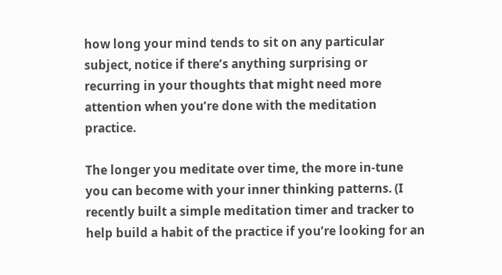how long your mind tends to sit on any particular subject, notice if there’s anything surprising or recurring in your thoughts that might need more attention when you’re done with the meditation practice.

The longer you meditate over time, the more in-tune you can become with your inner thinking patterns. (I recently built a simple meditation timer and tracker to help build a habit of the practice if you’re looking for an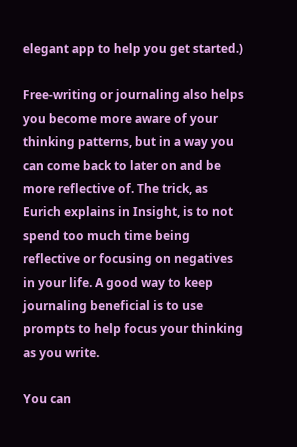elegant app to help you get started.)

Free-writing or journaling also helps you become more aware of your thinking patterns, but in a way you can come back to later on and be more reflective of. The trick, as Eurich explains in Insight, is to not spend too much time being reflective or focusing on negatives in your life. A good way to keep journaling beneficial is to use prompts to help focus your thinking as you write.

You can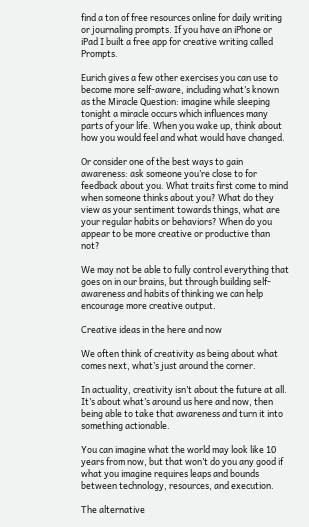find a ton of free resources online for daily writing or journaling prompts. If you have an iPhone or iPad I built a free app for creative writing called Prompts.

Eurich gives a few other exercises you can use to become more self-aware, including what’s known as the Miracle Question: imagine while sleeping tonight a miracle occurs which influences many parts of your life. When you wake up, think about how you would feel and what would have changed.

Or consider one of the best ways to gain awareness: ask someone you’re close to for feedback about you. What traits first come to mind when someone thinks about you? What do they view as your sentiment towards things, what are your regular habits or behaviors? When do you appear to be more creative or productive than not?

We may not be able to fully control everything that goes on in our brains, but through building self-awareness and habits of thinking we can help encourage more creative output.

Creative ideas in the here and now

We often think of creativity as being about what comes next, what’s just around the corner.

In actuality, creativity isn’t about the future at all. It’s about what’s around us here and now, then being able to take that awareness and turn it into something actionable.

You can imagine what the world may look like 10 years from now, but that won’t do you any good if what you imagine requires leaps and bounds between technology, resources, and execution.

The alternative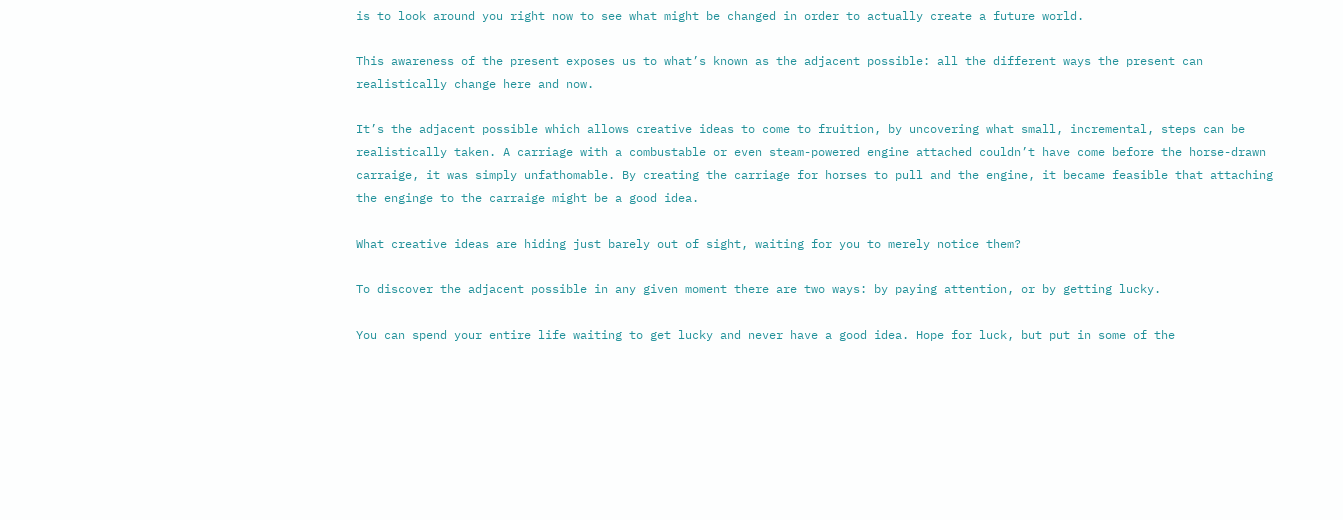is to look around you right now to see what might be changed in order to actually create a future world.

This awareness of the present exposes us to what’s known as the adjacent possible: all the different ways the present can realistically change here and now.

It’s the adjacent possible which allows creative ideas to come to fruition, by uncovering what small, incremental, steps can be realistically taken. A carriage with a combustable or even steam-powered engine attached couldn’t have come before the horse-drawn carraige, it was simply unfathomable. By creating the carriage for horses to pull and the engine, it became feasible that attaching the enginge to the carraige might be a good idea.

What creative ideas are hiding just barely out of sight, waiting for you to merely notice them?

To discover the adjacent possible in any given moment there are two ways: by paying attention, or by getting lucky.

You can spend your entire life waiting to get lucky and never have a good idea. Hope for luck, but put in some of the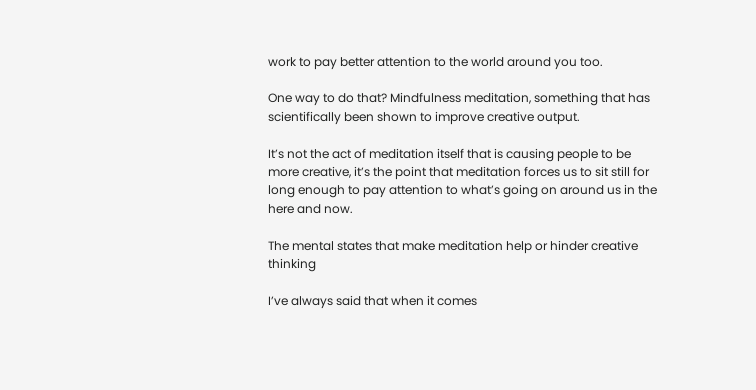work to pay better attention to the world around you too.

One way to do that? Mindfulness meditation, something that has scientifically been shown to improve creative output.

It’s not the act of meditation itself that is causing people to be more creative, it’s the point that meditation forces us to sit still for long enough to pay attention to what’s going on around us in the here and now.

The mental states that make meditation help or hinder creative thinking

I’ve always said that when it comes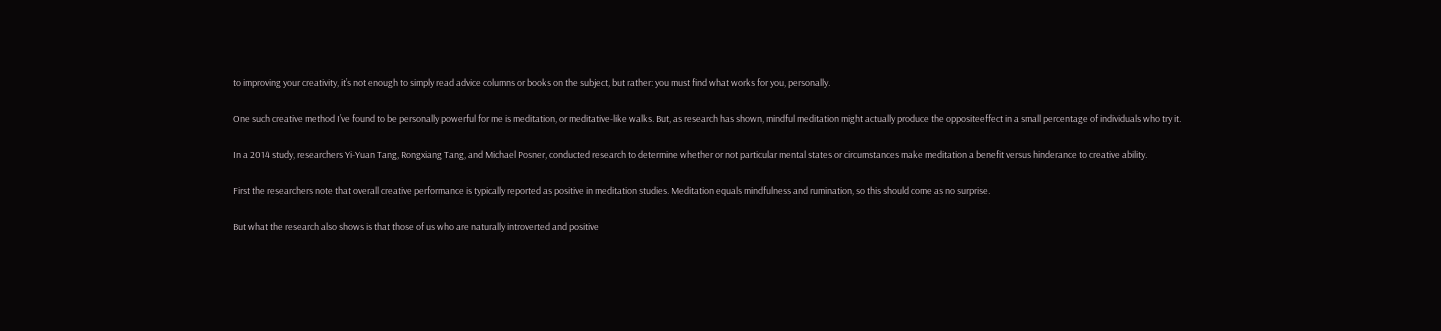to improving your creativity, it’s not enough to simply read advice columns or books on the subject, but rather: you must find what works for you, personally.

One such creative method I’ve found to be personally powerful for me is meditation, or meditative-like walks. But, as research has shown, mindful meditation might actually produce the oppositeeffect in a small percentage of individuals who try it.

In a 2014 study, researchers Yi-Yuan Tang, Rongxiang Tang, and Michael Posner, conducted research to determine whether or not particular mental states or circumstances make meditation a benefit versus hinderance to creative ability.

First the researchers note that overall creative performance is typically reported as positive in meditation studies. Meditation equals mindfulness and rumination, so this should come as no surprise.

But what the research also shows is that those of us who are naturally introverted and positive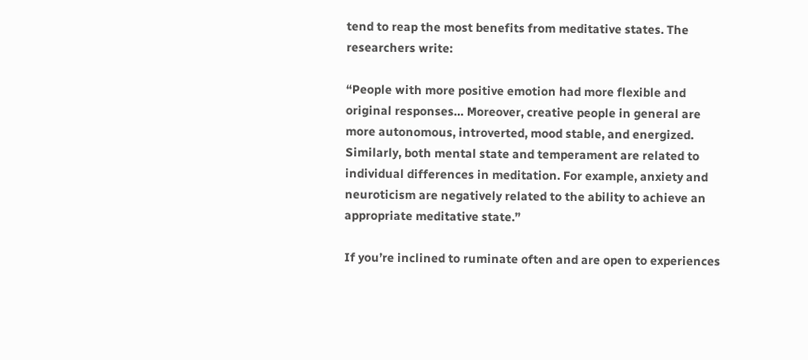tend to reap the most benefits from meditative states. The researchers write:

“People with more positive emotion had more flexible and original responses… Moreover, creative people in general are more autonomous, introverted, mood stable, and energized. Similarly, both mental state and temperament are related to individual differences in meditation. For example, anxiety and neuroticism are negatively related to the ability to achieve an appropriate meditative state.”

If you’re inclined to ruminate often and are open to experiences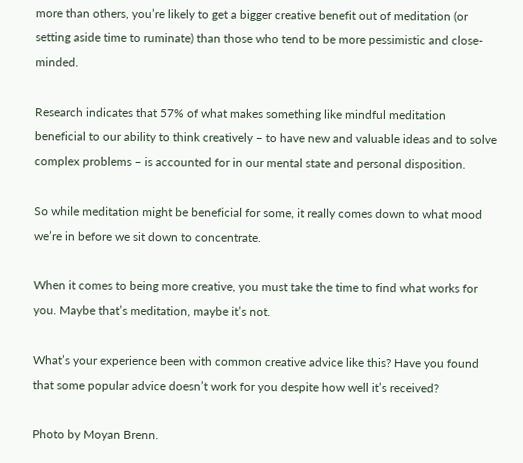more than others, you’re likely to get a bigger creative benefit out of meditation (or setting aside time to ruminate) than those who tend to be more pessimistic and close-minded.

Research indicates that 57% of what makes something like mindful meditation beneficial to our ability to think creatively – to have new and valuable ideas and to solve complex problems – is accounted for in our mental state and personal disposition.

So while meditation might be beneficial for some, it really comes down to what mood we’re in before we sit down to concentrate.

When it comes to being more creative, you must take the time to find what works for you. Maybe that’s meditation, maybe it’s not.

What’s your experience been with common creative advice like this? Have you found that some popular advice doesn’t work for you despite how well it’s received?

Photo by Moyan Brenn.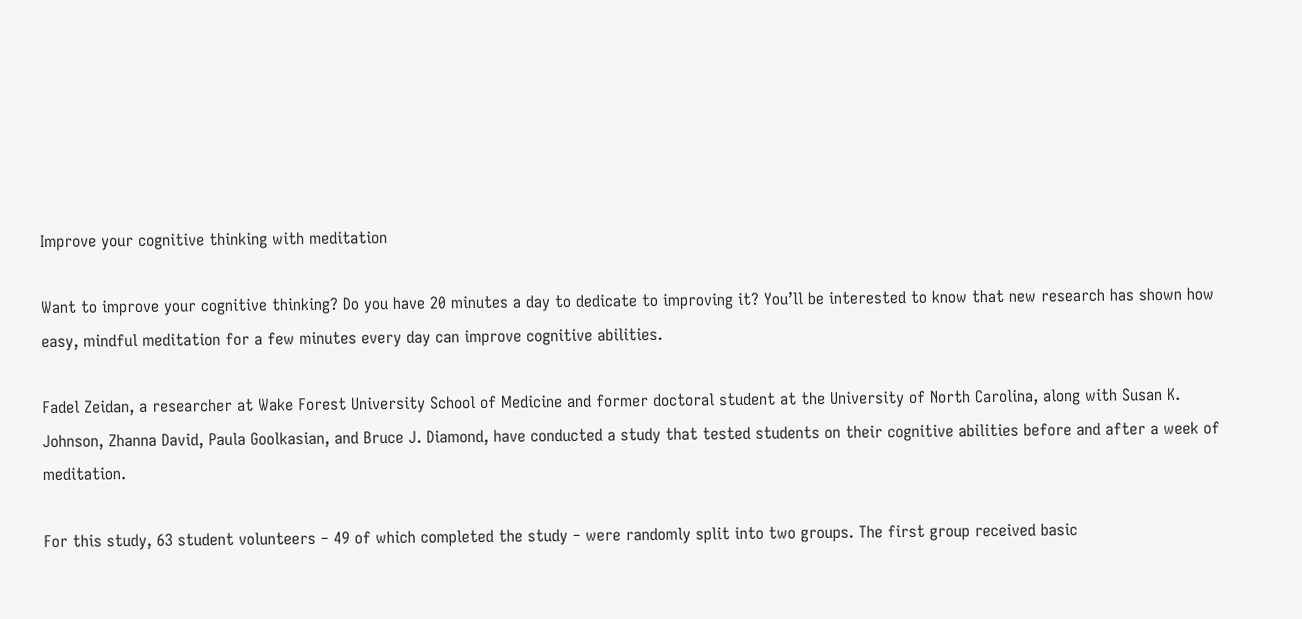Improve your cognitive thinking with meditation

Want to improve your cognitive thinking? Do you have 20 minutes a day to dedicate to improving it? You’ll be interested to know that new research has shown how easy, mindful meditation for a few minutes every day can improve cognitive abilities.

Fadel Zeidan, a researcher at Wake Forest University School of Medicine and former doctoral student at the University of North Carolina, along with Susan K. Johnson, Zhanna David, Paula Goolkasian, and Bruce J. Diamond, have conducted a study that tested students on their cognitive abilities before and after a week of meditation.

For this study, 63 student volunteers ‒ 49 of which completed the study ‒ were randomly split into two groups. The first group received basic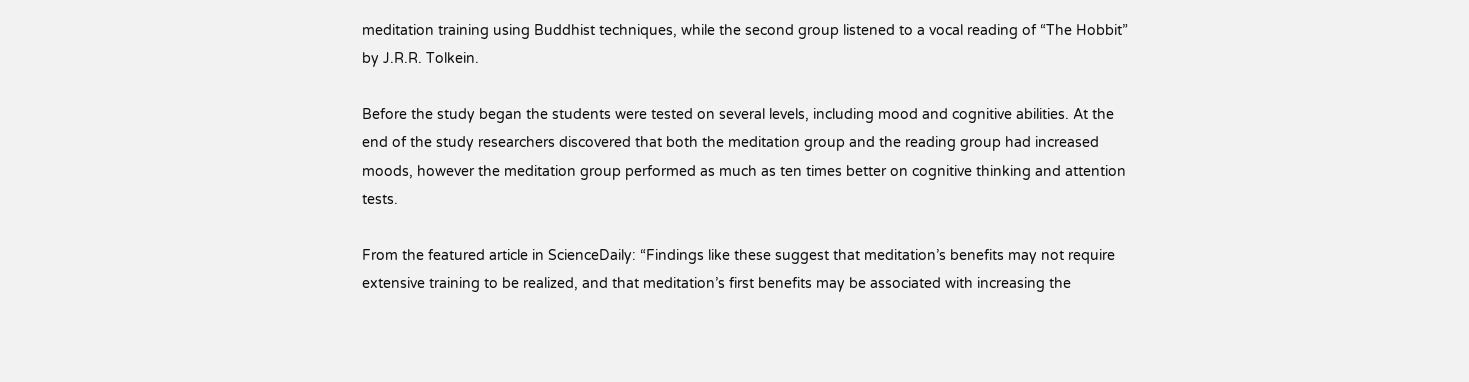meditation training using Buddhist techniques, while the second group listened to a vocal reading of “The Hobbit” by J.R.R. Tolkein.

Before the study began the students were tested on several levels, including mood and cognitive abilities. At the end of the study researchers discovered that both the meditation group and the reading group had increased moods, however the meditation group performed as much as ten times better on cognitive thinking and attention tests.

From the featured article in ScienceDaily: “Findings like these suggest that meditation’s benefits may not require extensive training to be realized, and that meditation’s first benefits may be associated with increasing the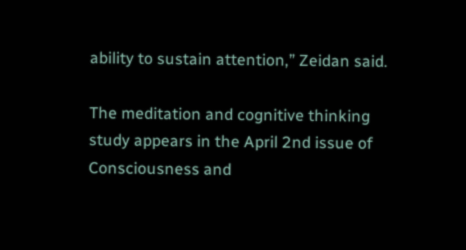ability to sustain attention,” Zeidan said.

The meditation and cognitive thinking study appears in the April 2nd issue of Consciousness and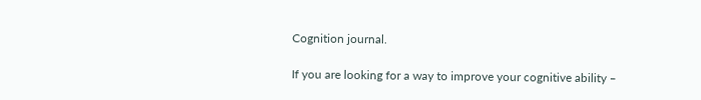Cognition journal.

If you are looking for a way to improve your cognitive ability ‒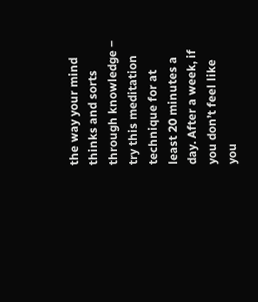the way your mind thinks and sorts through knowledge ‒ try this meditation technique for at least 20 minutes a day. After a week, if you don’t feel like you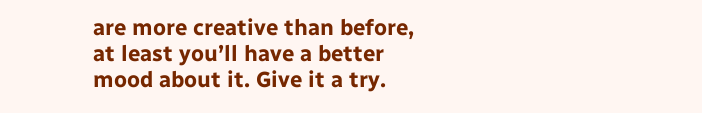are more creative than before, at least you’ll have a better mood about it. Give it a try.